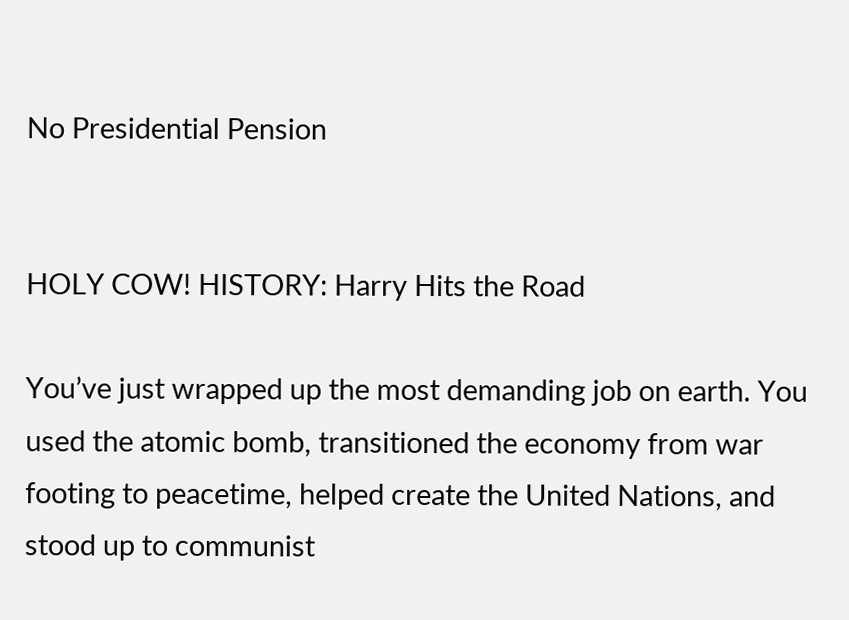No Presidential Pension


HOLY COW! HISTORY: Harry Hits the Road

You’ve just wrapped up the most demanding job on earth. You used the atomic bomb, transitioned the economy from war footing to peacetime, helped create the United Nations, and stood up to communist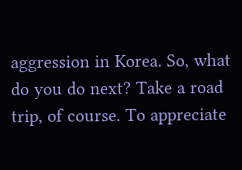aggression in Korea. So, what do you do next? Take a road trip, of course. To appreciate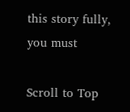this story fully, you must

Scroll to Top